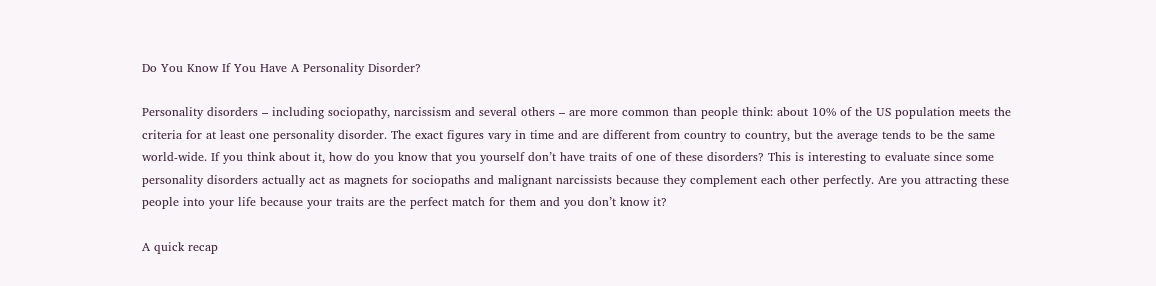Do You Know If You Have A Personality Disorder?

Personality disorders – including sociopathy, narcissism and several others – are more common than people think: about 10% of the US population meets the criteria for at least one personality disorder. The exact figures vary in time and are different from country to country, but the average tends to be the same world-wide. If you think about it, how do you know that you yourself don’t have traits of one of these disorders? This is interesting to evaluate since some personality disorders actually act as magnets for sociopaths and malignant narcissists because they complement each other perfectly. Are you attracting these people into your life because your traits are the perfect match for them and you don’t know it?

A quick recap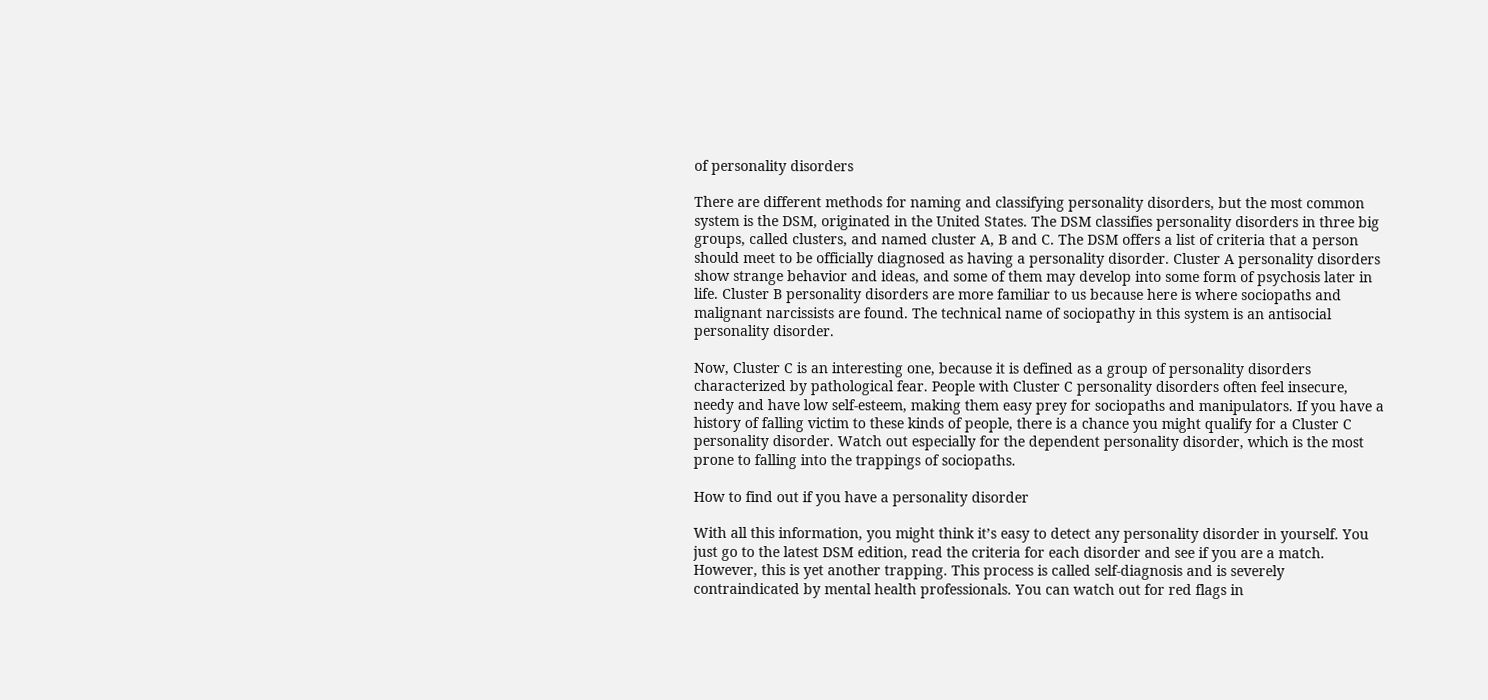of personality disorders

There are different methods for naming and classifying personality disorders, but the most common system is the DSM, originated in the United States. The DSM classifies personality disorders in three big groups, called clusters, and named cluster A, B and C. The DSM offers a list of criteria that a person should meet to be officially diagnosed as having a personality disorder. Cluster A personality disorders show strange behavior and ideas, and some of them may develop into some form of psychosis later in life. Cluster B personality disorders are more familiar to us because here is where sociopaths and malignant narcissists are found. The technical name of sociopathy in this system is an antisocial personality disorder.

Now, Cluster C is an interesting one, because it is defined as a group of personality disorders characterized by pathological fear. People with Cluster C personality disorders often feel insecure, needy and have low self-esteem, making them easy prey for sociopaths and manipulators. If you have a history of falling victim to these kinds of people, there is a chance you might qualify for a Cluster C personality disorder. Watch out especially for the dependent personality disorder, which is the most prone to falling into the trappings of sociopaths.

How to find out if you have a personality disorder

With all this information, you might think it’s easy to detect any personality disorder in yourself. You just go to the latest DSM edition, read the criteria for each disorder and see if you are a match. However, this is yet another trapping. This process is called self-diagnosis and is severely contraindicated by mental health professionals. You can watch out for red flags in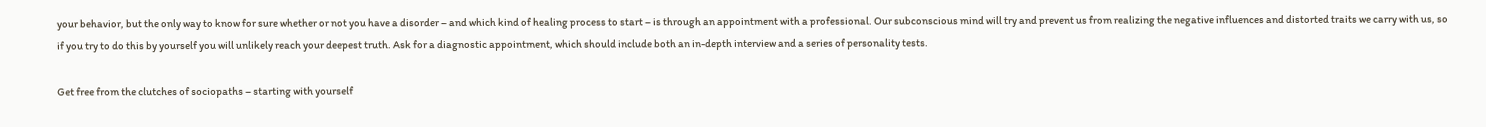your behavior, but the only way to know for sure whether or not you have a disorder – and which kind of healing process to start – is through an appointment with a professional. Our subconscious mind will try and prevent us from realizing the negative influences and distorted traits we carry with us, so if you try to do this by yourself you will unlikely reach your deepest truth. Ask for a diagnostic appointment, which should include both an in-depth interview and a series of personality tests.

Get free from the clutches of sociopaths – starting with yourself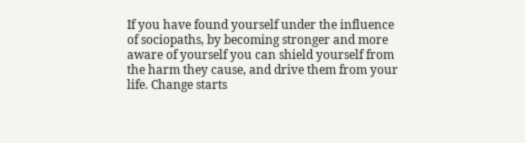If you have found yourself under the influence of sociopaths, by becoming stronger and more aware of yourself you can shield yourself from the harm they cause, and drive them from your life. Change starts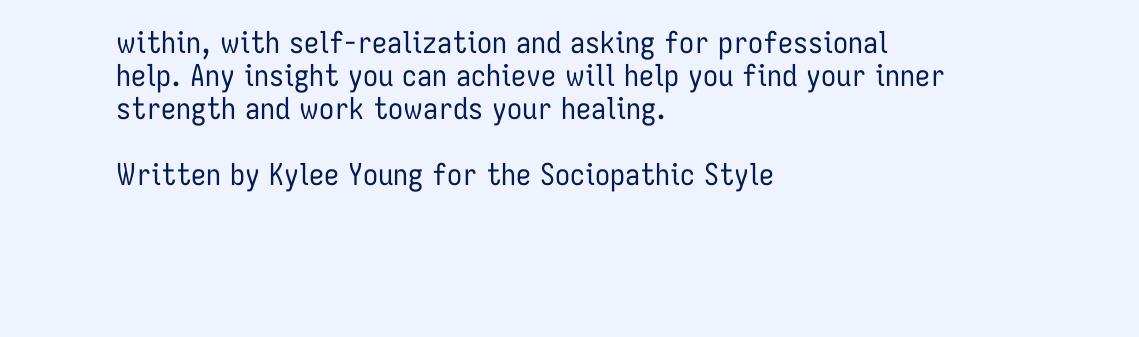within, with self-realization and asking for professional help. Any insight you can achieve will help you find your inner strength and work towards your healing.

Written by Kylee Young for the Sociopathic Style